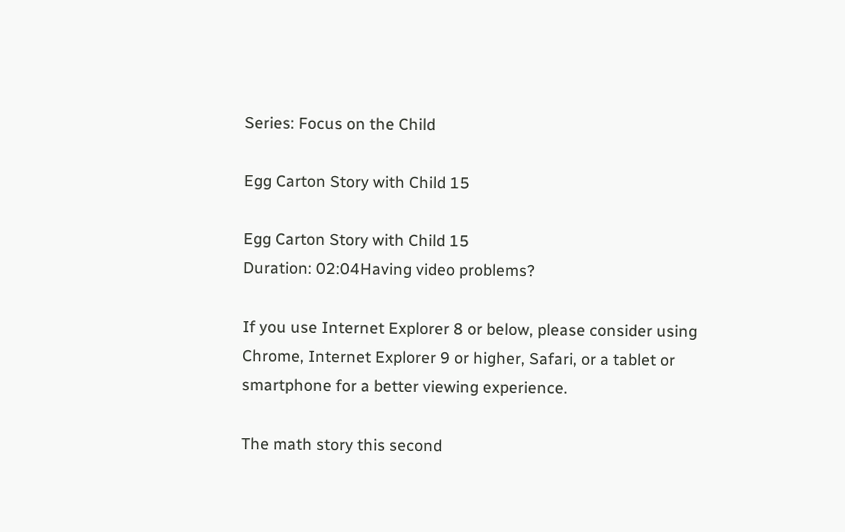Series: Focus on the Child

Egg Carton Story with Child 15

Egg Carton Story with Child 15
Duration: 02:04Having video problems?

If you use Internet Explorer 8 or below, please consider using Chrome, Internet Explorer 9 or higher, Safari, or a tablet or smartphone for a better viewing experience.

The math story this second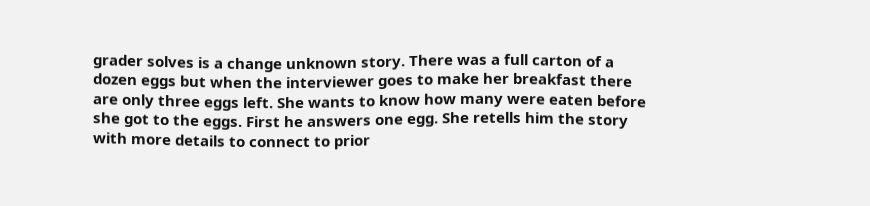grader solves is a change unknown story. There was a full carton of a dozen eggs but when the interviewer goes to make her breakfast there are only three eggs left. She wants to know how many were eaten before she got to the eggs. First he answers one egg. She retells him the story with more details to connect to prior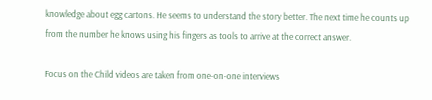knowledge about egg cartons. He seems to understand the story better. The next time he counts up from the number he knows using his fingers as tools to arrive at the correct answer.

Focus on the Child videos are taken from one-on-one interviews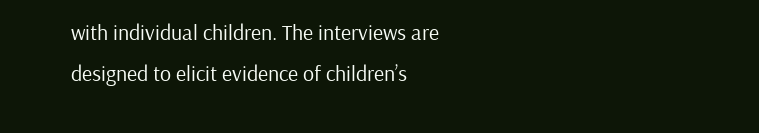with individual children. The interviews are designed to elicit evidence of children’s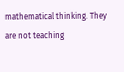mathematical thinking. They are not teaching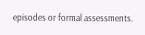episodes or formal assessments.